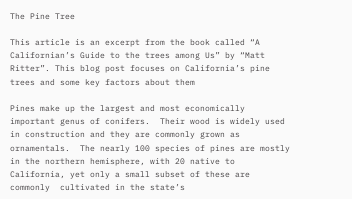The Pine Tree

This article is an excerpt from the book called “A Californian’s Guide to the trees among Us” by “Matt Ritter”. This blog post focuses on California’s pine trees and some key factors about them

Pines make up the largest and most economically important genus of conifers.  Their wood is widely used in construction and they are commonly grown as ornamentals.  The nearly 100 species of pines are mostly in the northern hemisphere, with 20 native to California, yet only a small subset of these are commonly  cultivated in the state’s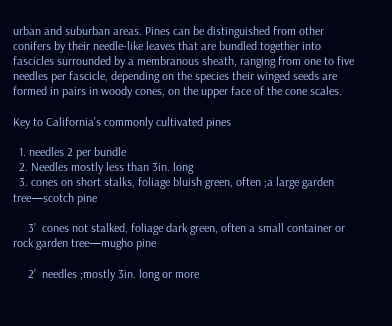urban and suburban areas. Pines can be distinguished from other conifers by their needle-like leaves that are bundled together into fascicles surrounded by a membranous sheath, ranging from one to five needles per fascicle, depending on the species their winged seeds are formed in pairs in woody cones, on the upper face of the cone scales.

Key to California’s commonly cultivated pines

  1. needles 2 per bundle
  2. Needles mostly less than 3in. long
  3. cones on short stalks, foliage bluish green, often ;a large garden tree—scotch pine

     3’  cones not stalked, foliage dark green, often a small container or rock garden tree—mugho pine

     2’  needles ;mostly 3in. long or more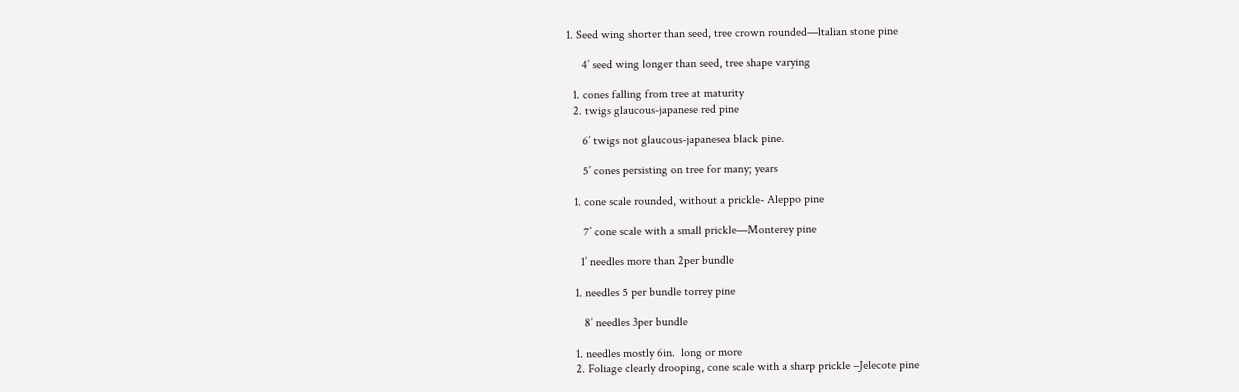1. Seed wing shorter than seed, tree crown rounded—ltalian stone pine

     4’ seed wing longer than seed, tree shape varying

  1. cones falling from tree at maturity
  2. twigs glaucous-japanese red pine

     6’ twigs not glaucous-japanesea black pine.

     5’ cones persisting on tree for many; years

  1. cone scale rounded, without a prickle- Aleppo pine

     7’ cone scale with a small prickle—Monterey pine

    1’ needles more than 2per bundle

  1. needles 5 per bundle torrey pine

     8’ needles 3per bundle

  1. needles mostly 6in.  long or more
  2. Foliage clearly drooping, cone scale with a sharp prickle –Jelecote pine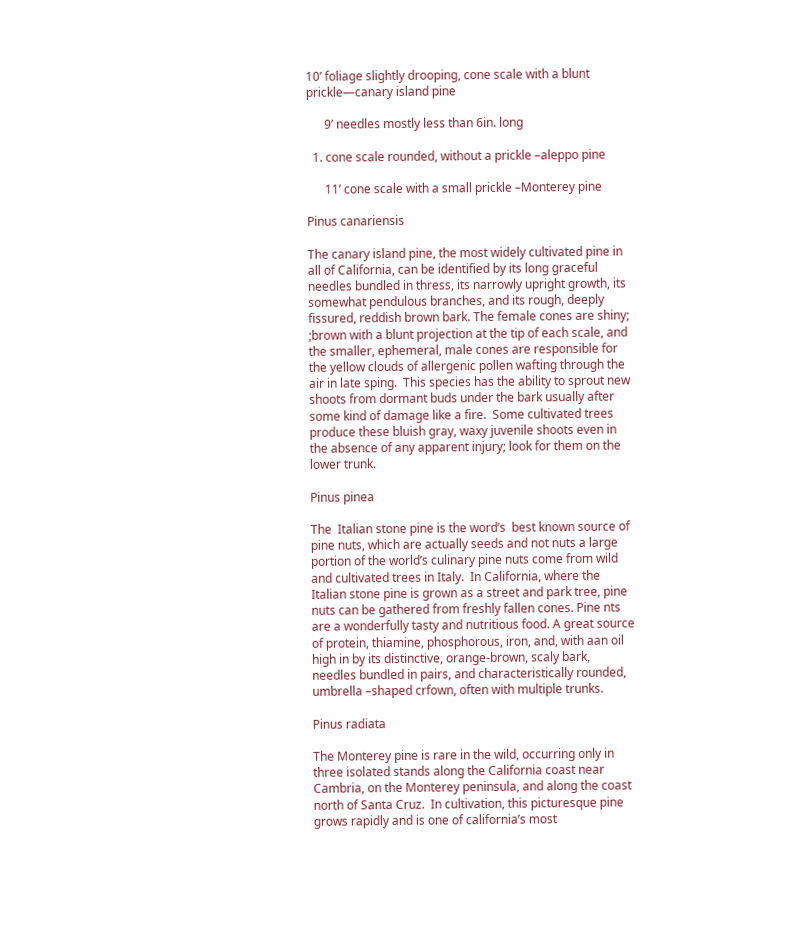10’ foliage slightly drooping, cone scale with a blunt prickle—canary island pine

      9’ needles mostly less than 6in. long

  1. cone scale rounded, without a prickle –aleppo pine

      11’ cone scale with a small prickle –Monterey pine

Pinus canariensis

The canary island pine, the most widely cultivated pine in all of California, can be identified by its long graceful needles bundled in thress, its narrowly upright growth, its somewhat pendulous branches, and its rough, deeply fissured, reddish brown bark. The female cones are shiny; ;brown with a blunt projection at the tip of each scale, and the smaller, ephemeral, male cones are responsible for the yellow clouds of allergenic pollen wafting through the air in late sping.  This species has the ability to sprout new shoots from dormant buds under the bark usually after some kind of damage like a fire.  Some cultivated trees produce these bluish gray, waxy juvenile shoots even in the absence of any apparent injury; look for them on the lower trunk.

Pinus pinea

The  Italian stone pine is the word’s  best known source of pine nuts, which are actually seeds and not nuts a large portion of the world’s culinary pine nuts come from wild and cultivated trees in Italy.  In California, where the Italian stone pine is grown as a street and park tree, pine nuts can be gathered from freshly fallen cones. Pine nts are a wonderfully tasty and nutritious food. A great source of protein, thiamine, phosphorous, iron, and, with aan oil high in by its distinctive, orange-brown, scaly bark, needles bundled in pairs, and characteristically rounded, umbrella –shaped crfown, often with multiple trunks.

Pinus radiata

The Monterey pine is rare in the wild, occurring only in three isolated stands along the California coast near Cambria, on the Monterey peninsula, and along the coast north of Santa Cruz.  In cultivation, this picturesque pine grows rapidly and is one of california’s most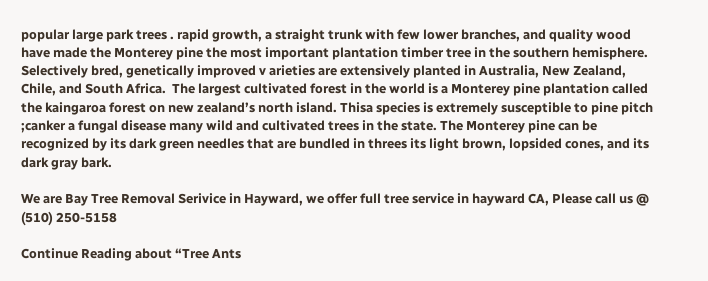popular large park trees . rapid growth, a straight trunk with few lower branches, and quality wood have made the Monterey pine the most important plantation timber tree in the southern hemisphere. Selectively bred, genetically improved v arieties are extensively planted in Australia, New Zealand, Chile, and South Africa.  The largest cultivated forest in the world is a Monterey pine plantation called the kaingaroa forest on new zealand’s north island. Thisa species is extremely susceptible to pine pitch ;canker a fungal disease many wild and cultivated trees in the state. The Monterey pine can be recognized by its dark green needles that are bundled in threes its light brown, lopsided cones, and its dark gray bark.

We are Bay Tree Removal Serivice in Hayward, we offer full tree service in hayward CA, Please call us @ (510) 250-5158

Continue Reading about “Tree Ants